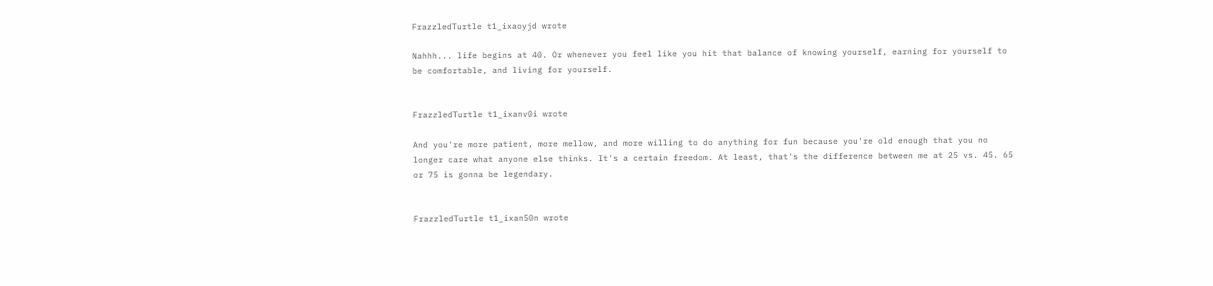FrazzledTurtle t1_ixaoyjd wrote

Nahhh... life begins at 40. Or whenever you feel like you hit that balance of knowing yourself, earning for yourself to be comfortable, and living for yourself.


FrazzledTurtle t1_ixanv0i wrote

And you're more patient, more mellow, and more willing to do anything for fun because you're old enough that you no longer care what anyone else thinks. It's a certain freedom. At least, that's the difference between me at 25 vs. 45. 65 or 75 is gonna be legendary.


FrazzledTurtle t1_ixan50n wrote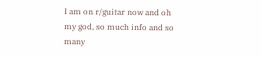I am on r/guitar now and oh my god, so much info and so many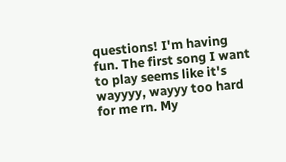questions! I'm having fun. The first song I want to play seems like it's wayyyy, wayyy too hard for me rn. My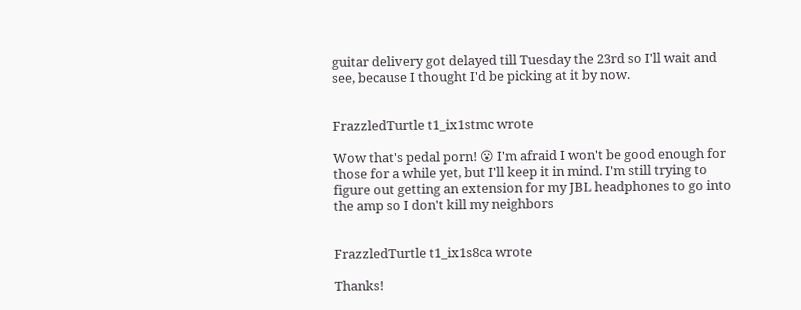guitar delivery got delayed till Tuesday the 23rd so I'll wait and see, because I thought I'd be picking at it by now.


FrazzledTurtle t1_ix1stmc wrote

Wow that's pedal porn! 😮 I'm afraid I won't be good enough for those for a while yet, but I'll keep it in mind. I'm still trying to figure out getting an extension for my JBL headphones to go into the amp so I don't kill my neighbors


FrazzledTurtle t1_ix1s8ca wrote

Thanks!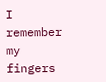I remember my fingers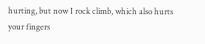hurting, but now I rock climb, which also hurts your fingers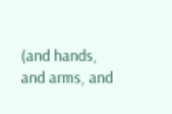(and hands, and arms, and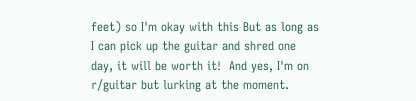feet) so I'm okay with this But as long as I can pick up the guitar and shred one day, it will be worth it!  And yes, I'm on r/guitar but lurking at the moment.